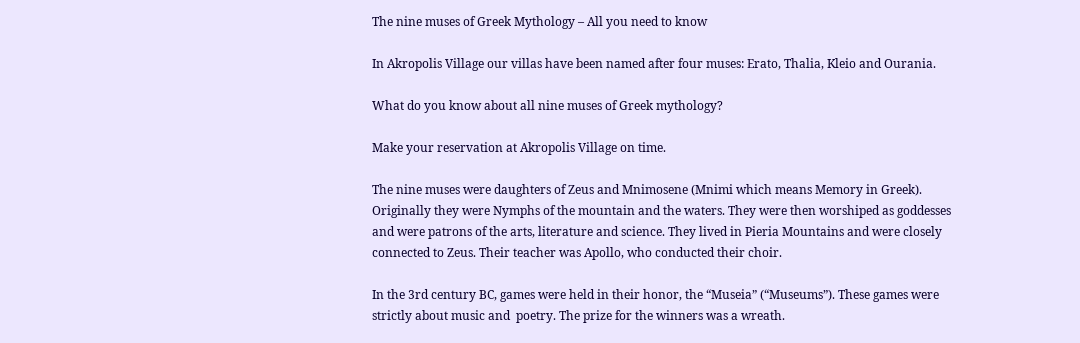The nine muses of Greek Mythology – All you need to know

In Akropolis Village our villas have been named after four muses: Erato, Thalia, Kleio and Ourania.

What do you know about all nine muses of Greek mythology?

Make your reservation at Akropolis Village on time.

The nine muses were daughters of Zeus and Mnimosene (Mnimi which means Memory in Greek). Originally they were Nymphs of the mountain and the waters. They were then worshiped as goddesses and were patrons of the arts, literature and science. They lived in Pieria Mountains and were closely connected to Zeus. Their teacher was Apollo, who conducted their choir.

In the 3rd century BC, games were held in their honor, the “Museia” (“Museums”). These games were strictly about music and  poetry. The prize for the winners was a wreath.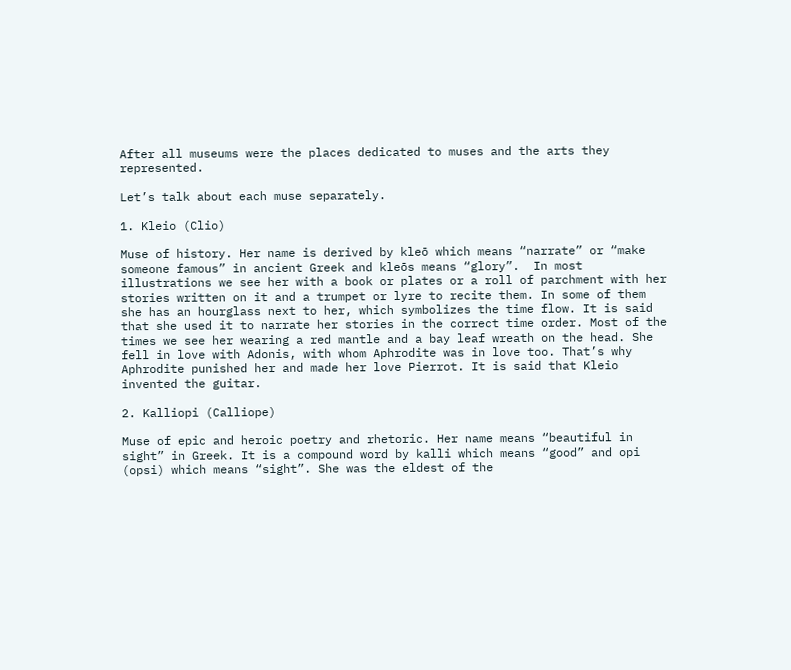After all museums were the places dedicated to muses and the arts they represented.

Let’s talk about each muse separately.

1. Kleio (Clio)

Muse of history. Her name is derived by kleō which means “narrate” or “make someone famous” in ancient Greek and kleōs means “glory”.  In most illustrations we see her with a book or plates or a roll of parchment with her stories written on it and a trumpet or lyre to recite them. In some of them she has an hourglass next to her, which symbolizes the time flow. It is said that she used it to narrate her stories in the correct time order. Most of the times we see her wearing a red mantle and a bay leaf wreath on the head. She fell in love with Adonis, with whom Aphrodite was in love too. That’s why Aphrodite punished her and made her love Pierrot. It is said that Kleio invented the guitar.

2. Kalliopi (Calliope)

Muse of epic and heroic poetry and rhetoric. Her name means “beautiful in sight” in Greek. It is a compound word by kalli which means “good” and opi (opsi) which means “sight”. She was the eldest of the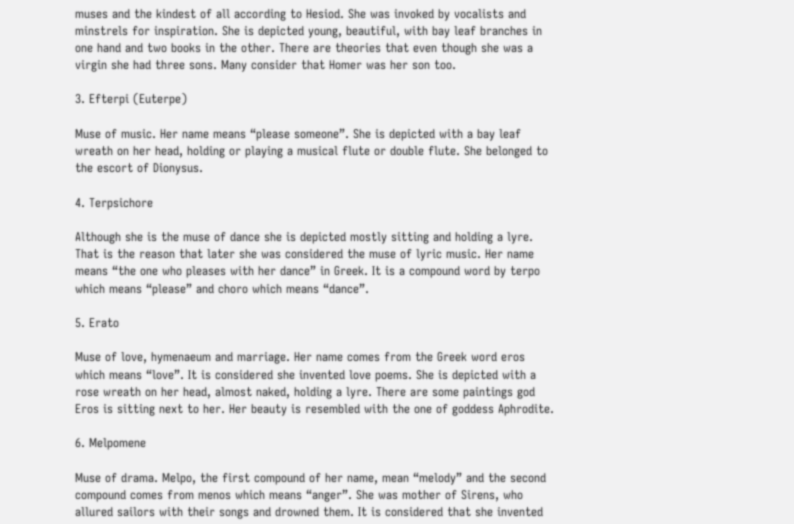muses and the kindest of all according to Hesiod. She was invoked by vocalists and minstrels for inspiration. She is depicted young, beautiful, with bay leaf branches in one hand and two books in the other. There are theories that even though she was a virgin she had three sons. Many consider that Homer was her son too.

3. Efterpi (Euterpe)

Muse of music. Her name means “please someone”. She is depicted with a bay leaf wreath on her head, holding or playing a musical flute or double flute. She belonged to the escort of Dionysus.

4. Terpsichore

Although she is the muse of dance she is depicted mostly sitting and holding a lyre. That is the reason that later she was considered the muse of lyric music. Her name means “the one who pleases with her dance” in Greek. It is a compound word by terpo which means “please” and choro which means “dance”.

5. Erato

Muse of love, hymenaeum and marriage. Her name comes from the Greek word eros which means “love”. It is considered she invented love poems. She is depicted with a rose wreath on her head, almost naked, holding a lyre. There are some paintings god Eros is sitting next to her. Her beauty is resembled with the one of goddess Aphrodite.

6. Melpomene

Muse of drama. Melpo, the first compound of her name, mean “melody” and the second compound comes from menos which means “anger”. She was mother of Sirens, who allured sailors with their songs and drowned them. It is considered that she invented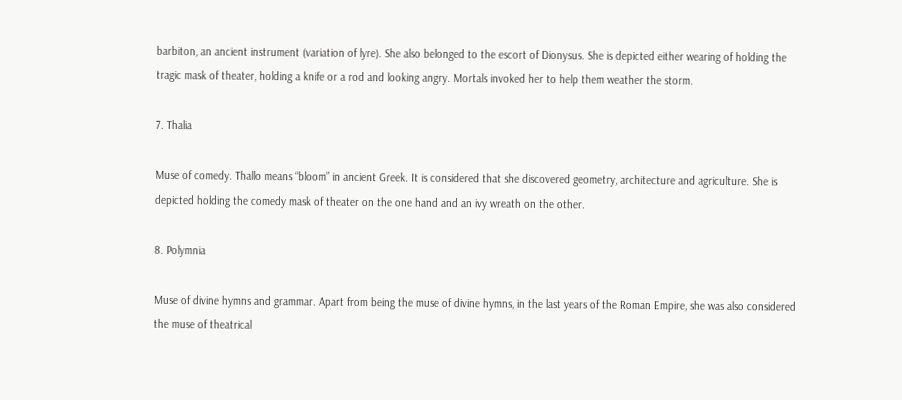barbiton, an ancient instrument (variation of lyre). She also belonged to the escort of Dionysus. She is depicted either wearing of holding the tragic mask of theater, holding a knife or a rod and looking angry. Mortals invoked her to help them weather the storm.

7. Thalia

Muse of comedy. Thallo means “bloom” in ancient Greek. It is considered that she discovered geometry, architecture and agriculture. She is depicted holding the comedy mask of theater on the one hand and an ivy wreath on the other.

8. Polymnia

Muse of divine hymns and grammar. Apart from being the muse of divine hymns, in the last years of the Roman Empire, she was also considered the muse of theatrical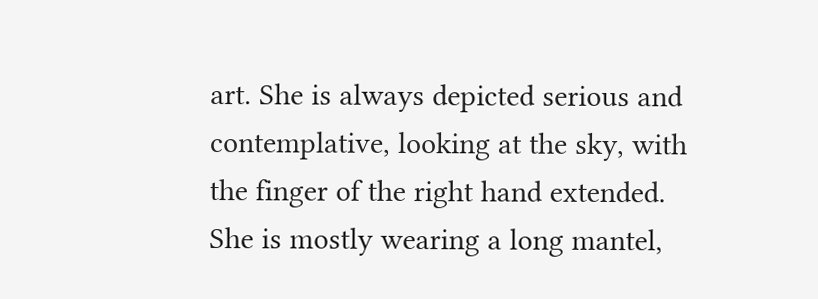art. She is always depicted serious and contemplative, looking at the sky, with the finger of the right hand extended. She is mostly wearing a long mantel,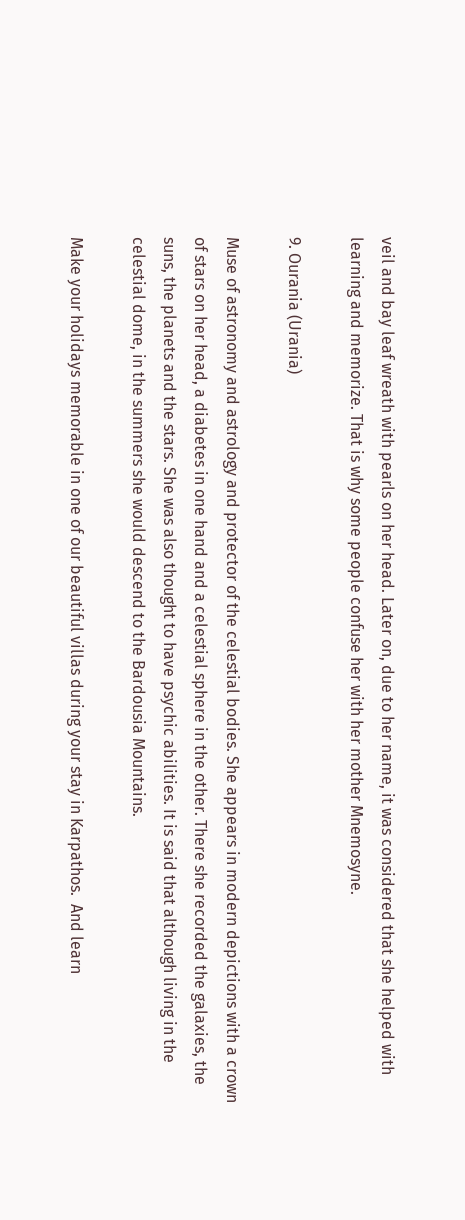veil and bay leaf wreath with pearls on her head. Later on, due to her name, it was considered that she helped with learning and memorize. That is why some people confuse her with her mother Mnemosyne.

9. Ourania (Urania)

Muse of astronomy and astrology and protector of the celestial bodies. She appears in modern depictions with a crown of stars on her head, a diabetes in one hand and a celestial sphere in the other. There she recorded the galaxies, the suns, the planets and the stars. She was also thought to have psychic abilities. It is said that although living in the celestial dome, in the summers she would descend to the Bardousia Mountains.

Make your holidays memorable in one of our beautiful villas during your stay in Karpathos.  And learn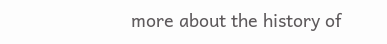more about the history of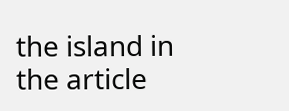the island in the article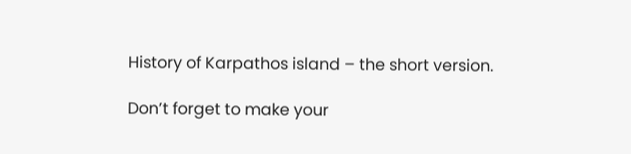History of Karpathos island – the short version.

Don’t forget to make your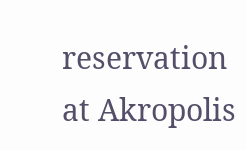reservation at Akropolis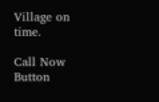Village on time.

Call Now Button